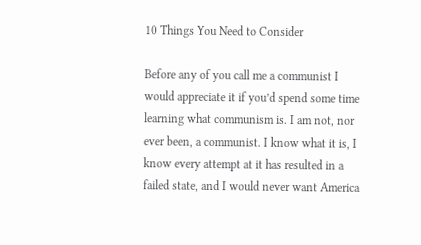10 Things You Need to Consider

Before any of you call me a communist I would appreciate it if you’d spend some time learning what communism is. I am not, nor ever been, a communist. I know what it is, I know every attempt at it has resulted in a failed state, and I would never want America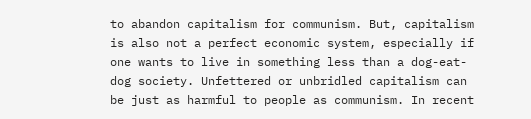to abandon capitalism for communism. But, capitalism is also not a perfect economic system, especially if one wants to live in something less than a dog-eat-dog society. Unfettered or unbridled capitalism can be just as harmful to people as communism. In recent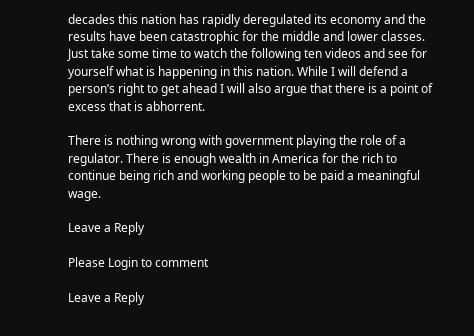decades this nation has rapidly deregulated its economy and the results have been catastrophic for the middle and lower classes. Just take some time to watch the following ten videos and see for yourself what is happening in this nation. While I will defend a person’s right to get ahead I will also argue that there is a point of excess that is abhorrent.

There is nothing wrong with government playing the role of a regulator. There is enough wealth in America for the rich to continue being rich and working people to be paid a meaningful wage.

Leave a Reply

Please Login to comment

Leave a Reply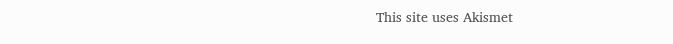This site uses Akismet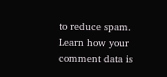to reduce spam. Learn how your comment data is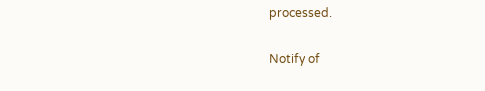processed.

Notify of